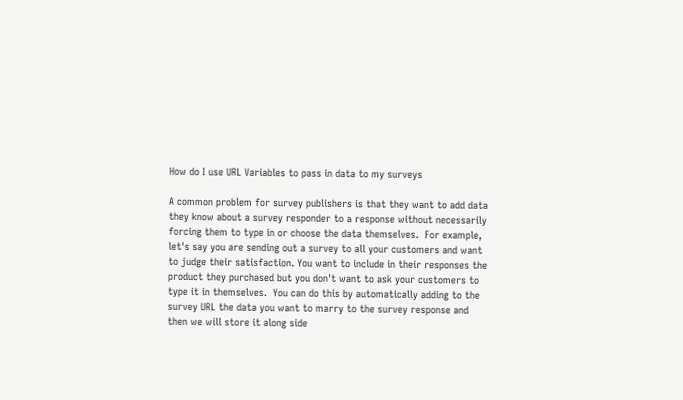How do I use URL Variables to pass in data to my surveys

A common problem for survey publishers is that they want to add data they know about a survey responder to a response without necessarily forcing them to type in or choose the data themselves.  For example, let's say you are sending out a survey to all your customers and want to judge their satisfaction. You want to include in their responses the product they purchased but you don't want to ask your customers to type it in themselves.  You can do this by automatically adding to the survey URL the data you want to marry to the survey response and then we will store it along side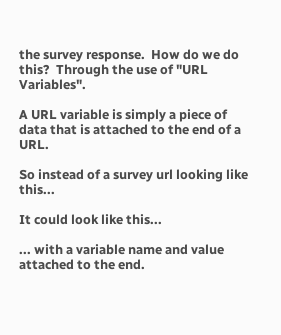the survey response.  How do we do this?  Through the use of "URL Variables".

A URL variable is simply a piece of data that is attached to the end of a URL.

So instead of a survey url looking like this...

It could look like this...

... with a variable name and value attached to the end.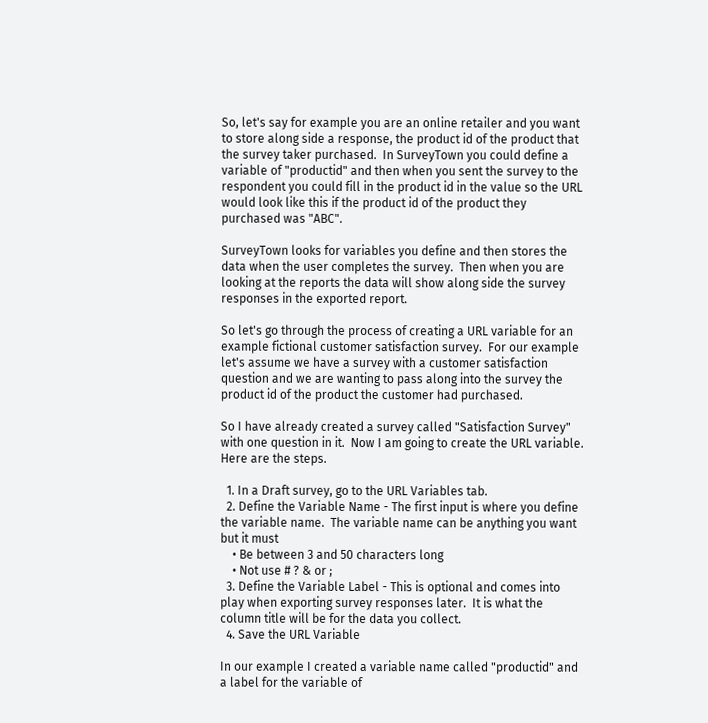So, let's say for example you are an online retailer and you want to store along side a response, the product id of the product that the survey taker purchased.  In SurveyTown you could define a variable of "productid" and then when you sent the survey to the respondent you could fill in the product id in the value so the URL would look like this if the product id of the product they purchased was "ABC".

SurveyTown looks for variables you define and then stores the data when the user completes the survey.  Then when you are looking at the reports the data will show along side the survey responses in the exported report.

So let's go through the process of creating a URL variable for an example fictional customer satisfaction survey.  For our example let's assume we have a survey with a customer satisfaction question and we are wanting to pass along into the survey the product id of the product the customer had purchased.

So I have already created a survey called "Satisfaction Survey" with one question in it.  Now I am going to create the URL variable.  Here are the steps.

  1. In a Draft survey, go to the URL Variables tab.
  2. Define the Variable Name - The first input is where you define the variable name.  The variable name can be anything you want but it must
    • Be between 3 and 50 characters long
    • Not use # ? & or ;
  3. Define the Variable Label - This is optional and comes into play when exporting survey responses later.  It is what the column title will be for the data you collect.
  4. Save the URL Variable

In our example I created a variable name called "productid" and a label for the variable of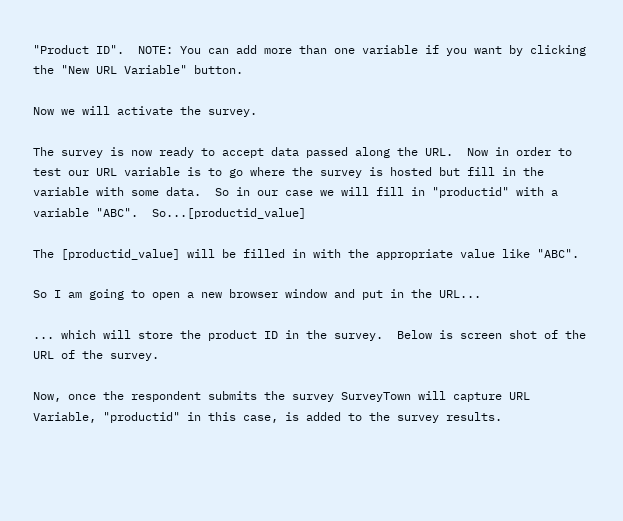"Product ID".  NOTE: You can add more than one variable if you want by clicking the "New URL Variable" button.

Now we will activate the survey.

The survey is now ready to accept data passed along the URL.  Now in order to test our URL variable is to go where the survey is hosted but fill in the variable with some data.  So in our case we will fill in "productid" with a variable "ABC".  So...[productid_value]

The [productid_value] will be filled in with the appropriate value like "ABC".

So I am going to open a new browser window and put in the URL...

... which will store the product ID in the survey.  Below is screen shot of the URL of the survey.

Now, once the respondent submits the survey SurveyTown will capture URL Variable, "productid" in this case, is added to the survey results.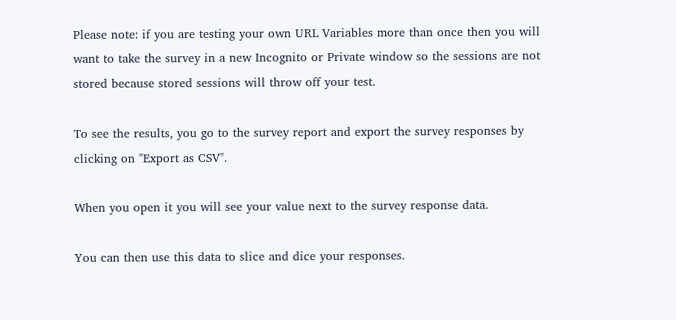Please note: if you are testing your own URL Variables more than once then you will want to take the survey in a new Incognito or Private window so the sessions are not stored because stored sessions will throw off your test.

To see the results, you go to the survey report and export the survey responses by clicking on "Export as CSV".

When you open it you will see your value next to the survey response data.

You can then use this data to slice and dice your responses.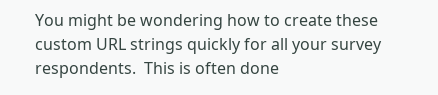You might be wondering how to create these custom URL strings quickly for all your survey respondents.  This is often done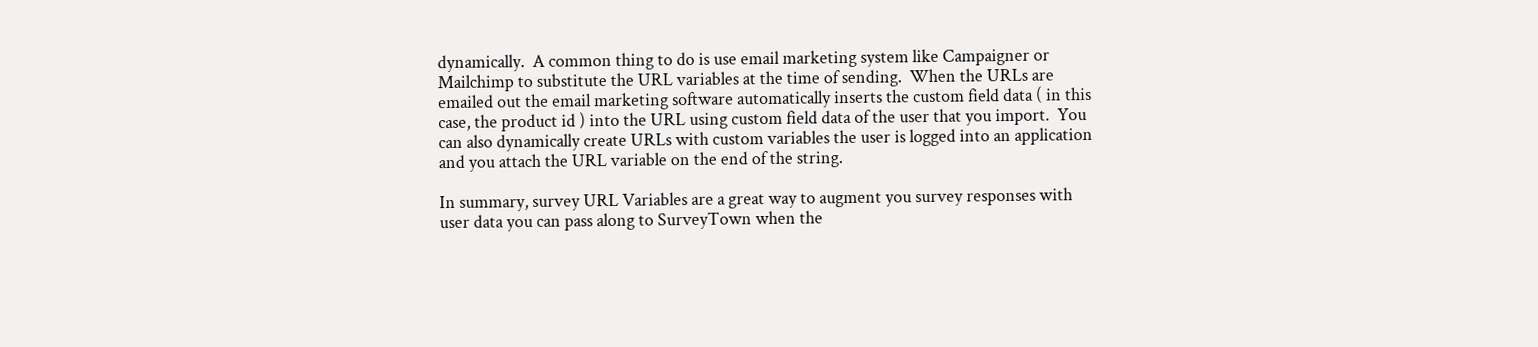dynamically.  A common thing to do is use email marketing system like Campaigner or Mailchimp to substitute the URL variables at the time of sending.  When the URLs are emailed out the email marketing software automatically inserts the custom field data ( in this case, the product id ) into the URL using custom field data of the user that you import.  You can also dynamically create URLs with custom variables the user is logged into an application and you attach the URL variable on the end of the string.

In summary, survey URL Variables are a great way to augment you survey responses with user data you can pass along to SurveyTown when the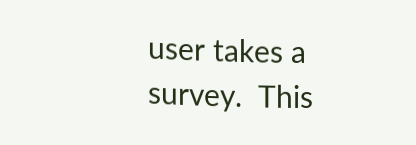user takes a survey.  This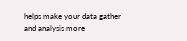helps make your data gather and analysis more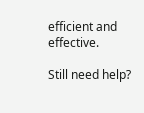efficient and effective.

Still need help?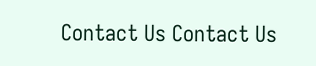Contact Us Contact Us